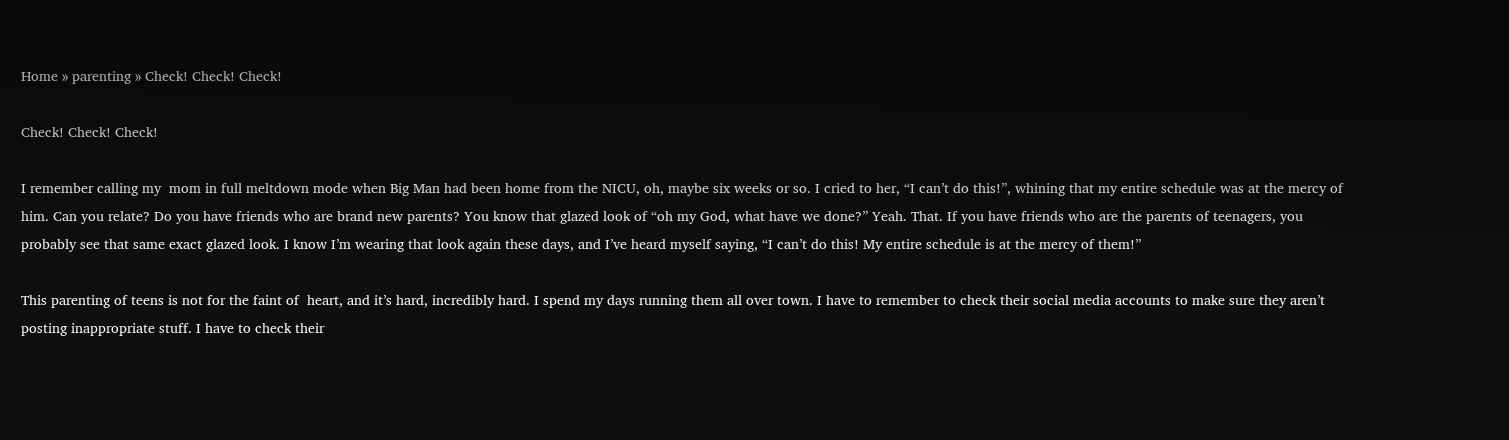Home » parenting » Check! Check! Check!

Check! Check! Check!

I remember calling my  mom in full meltdown mode when Big Man had been home from the NICU, oh, maybe six weeks or so. I cried to her, “I can’t do this!”, whining that my entire schedule was at the mercy of him. Can you relate? Do you have friends who are brand new parents? You know that glazed look of “oh my God, what have we done?” Yeah. That. If you have friends who are the parents of teenagers, you probably see that same exact glazed look. I know I’m wearing that look again these days, and I’ve heard myself saying, “I can’t do this! My entire schedule is at the mercy of them!”

This parenting of teens is not for the faint of  heart, and it’s hard, incredibly hard. I spend my days running them all over town. I have to remember to check their social media accounts to make sure they aren’t posting inappropriate stuff. I have to check their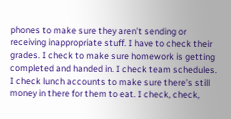phones to make sure they aren’t sending or receiving inappropriate stuff. I have to check their grades. I check to make sure homework is getting completed and handed in. I check team schedules. I check lunch accounts to make sure there’s still money in there for them to eat. I check, check,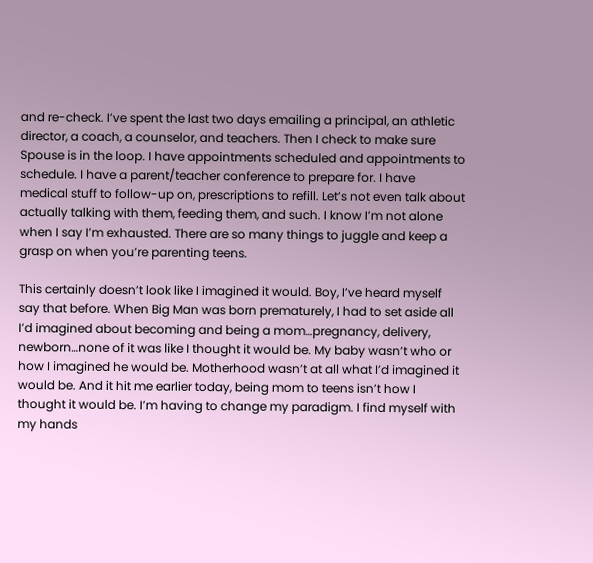and re-check. I’ve spent the last two days emailing a principal, an athletic director, a coach, a counselor, and teachers. Then I check to make sure Spouse is in the loop. I have appointments scheduled and appointments to schedule. I have a parent/teacher conference to prepare for. I have medical stuff to follow-up on, prescriptions to refill. Let’s not even talk about actually talking with them, feeding them, and such. I know I’m not alone when I say I’m exhausted. There are so many things to juggle and keep a grasp on when you’re parenting teens.

This certainly doesn’t look like I imagined it would. Boy, I’ve heard myself say that before. When Big Man was born prematurely, I had to set aside all I’d imagined about becoming and being a mom…pregnancy, delivery, newborn…none of it was like I thought it would be. My baby wasn’t who or how I imagined he would be. Motherhood wasn’t at all what I’d imagined it would be. And it hit me earlier today, being mom to teens isn’t how I thought it would be. I’m having to change my paradigm. I find myself with my hands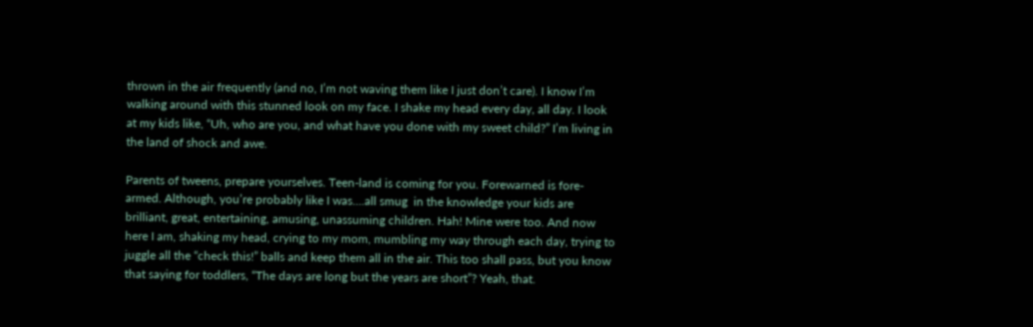thrown in the air frequently (and no, I’m not waving them like I just don’t care). I know I’m walking around with this stunned look on my face. I shake my head every day, all day. I look at my kids like, “Uh, who are you, and what have you done with my sweet child?” I’m living in the land of shock and awe.

Parents of tweens, prepare yourselves. Teen-land is coming for you. Forewarned is fore-armed. Although, you’re probably like I was….all smug  in the knowledge your kids are brilliant, great, entertaining, amusing, unassuming children. Hah! Mine were too. And now here I am, shaking my head, crying to my mom, mumbling my way through each day, trying to juggle all the “check this!” balls and keep them all in the air. This too shall pass, but you know that saying for toddlers, “The days are long but the years are short”? Yeah, that.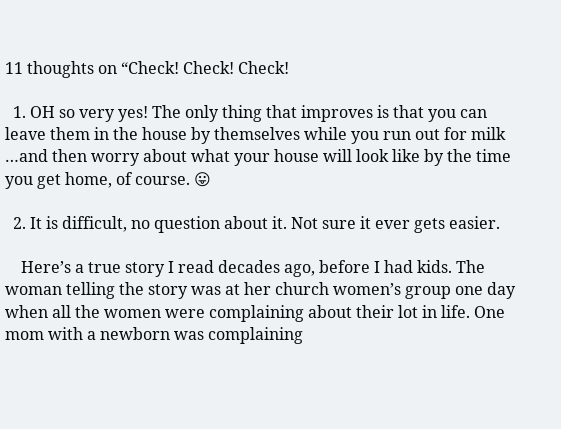11 thoughts on “Check! Check! Check!

  1. OH so very yes! The only thing that improves is that you can leave them in the house by themselves while you run out for milk …and then worry about what your house will look like by the time you get home, of course. 😛

  2. It is difficult, no question about it. Not sure it ever gets easier.

    Here’s a true story I read decades ago, before I had kids. The woman telling the story was at her church women’s group one day when all the women were complaining about their lot in life. One mom with a newborn was complaining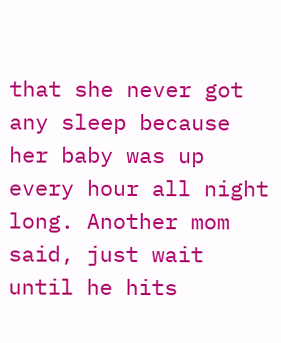that she never got any sleep because her baby was up every hour all night long. Another mom said, just wait until he hits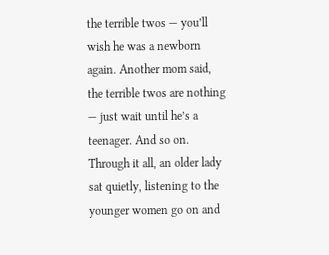the terrible twos — you’ll wish he was a newborn again. Another mom said, the terrible twos are nothing — just wait until he’s a teenager. And so on. Through it all, an older lady sat quietly, listening to the younger women go on and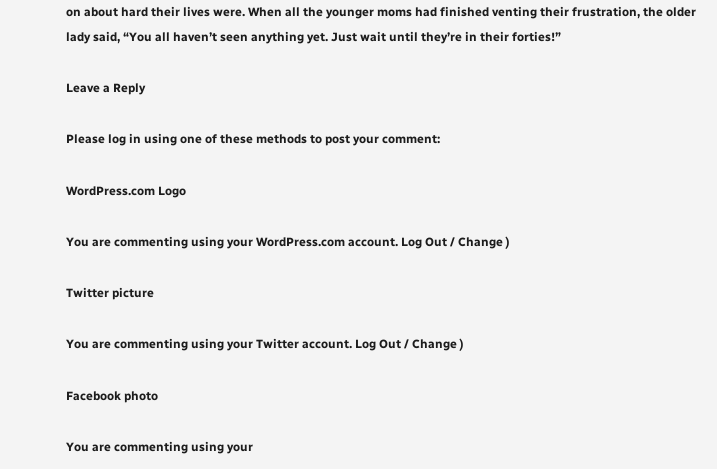on about hard their lives were. When all the younger moms had finished venting their frustration, the older lady said, “You all haven’t seen anything yet. Just wait until they’re in their forties!”

Leave a Reply

Please log in using one of these methods to post your comment:

WordPress.com Logo

You are commenting using your WordPress.com account. Log Out / Change )

Twitter picture

You are commenting using your Twitter account. Log Out / Change )

Facebook photo

You are commenting using your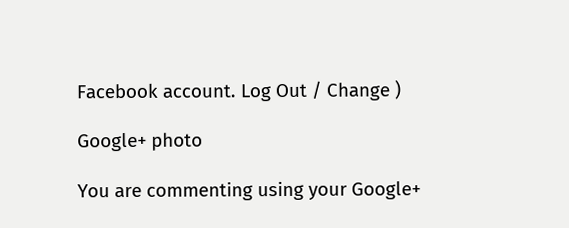Facebook account. Log Out / Change )

Google+ photo

You are commenting using your Google+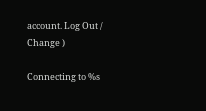account. Log Out / Change )

Connecting to %s